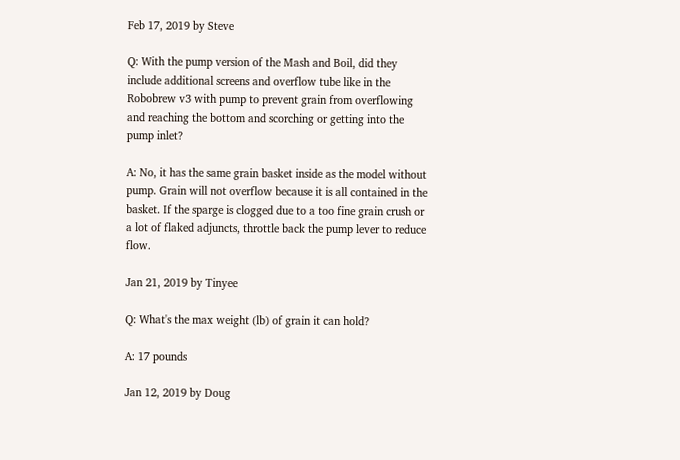Feb 17, 2019 by Steve

Q: With the pump version of the Mash and Boil, did they include additional screens and overflow tube like in the Robobrew v3 with pump to prevent grain from overflowing and reaching the bottom and scorching or getting into the pump inlet?

A: No, it has the same grain basket inside as the model without pump. Grain will not overflow because it is all contained in the basket. If the sparge is clogged due to a too fine grain crush or a lot of flaked adjuncts, throttle back the pump lever to reduce flow.

Jan 21, 2019 by Tinyee

Q: What's the max weight (lb) of grain it can hold?

A: 17 pounds

Jan 12, 2019 by Doug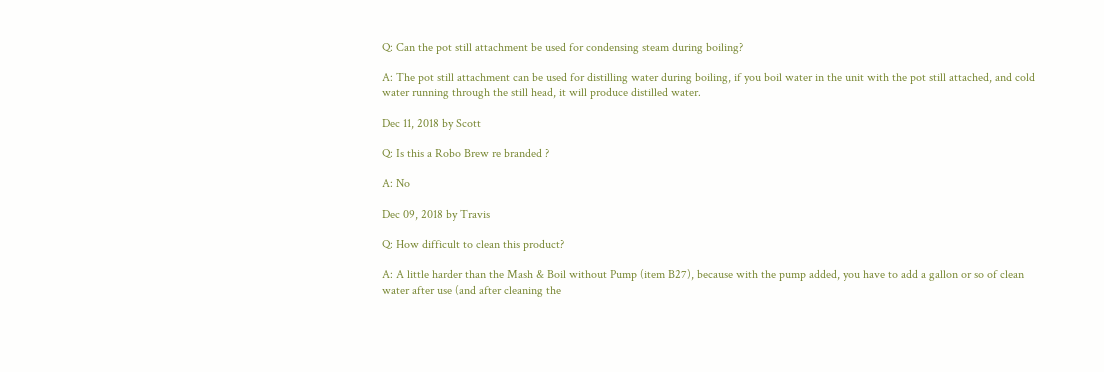Q: Can the pot still attachment be used for condensing steam during boiling?

A: The pot still attachment can be used for distilling water during boiling, if you boil water in the unit with the pot still attached, and cold water running through the still head, it will produce distilled water.

Dec 11, 2018 by Scott

Q: Is this a Robo Brew re branded ?

A: No

Dec 09, 2018 by Travis

Q: How difficult to clean this product?

A: A little harder than the Mash & Boil without Pump (item B27), because with the pump added, you have to add a gallon or so of clean water after use (and after cleaning the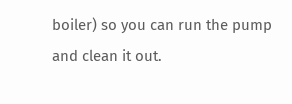boiler) so you can run the pump and clean it out.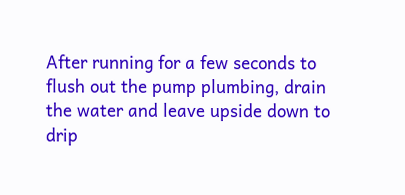After running for a few seconds to flush out the pump plumbing, drain the water and leave upside down to drip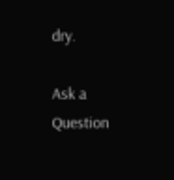dry.

Ask a Question